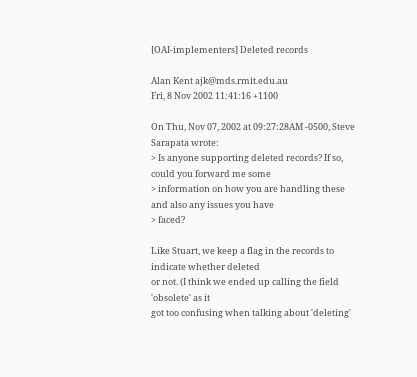[OAI-implementers] Deleted records

Alan Kent ajk@mds.rmit.edu.au
Fri, 8 Nov 2002 11:41:16 +1100

On Thu, Nov 07, 2002 at 09:27:28AM -0500, Steve Sarapata wrote:
> Is anyone supporting deleted records? If so, could you forward me some
> information on how you are handling these and also any issues you have
> faced?

Like Stuart, we keep a flag in the records to indicate whether deleted
or not. (I think we ended up calling the field 'obsolete' as it
got too confusing when talking about 'deleting'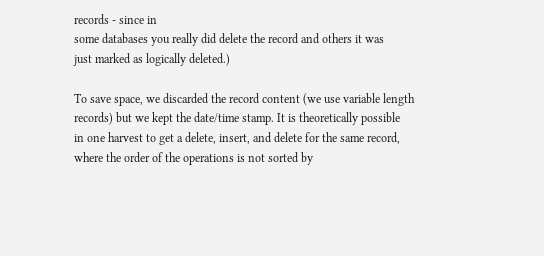records - since in
some databases you really did delete the record and others it was
just marked as logically deleted.)

To save space, we discarded the record content (we use variable length
records) but we kept the date/time stamp. It is theoretically possible
in one harvest to get a delete, insert, and delete for the same record,
where the order of the operations is not sorted by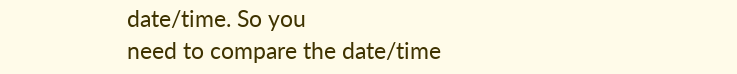date/time. So you
need to compare the date/time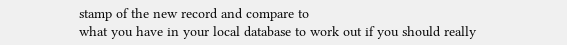stamp of the new record and compare to
what you have in your local database to work out if you should really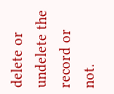delete or undelete the record or not.